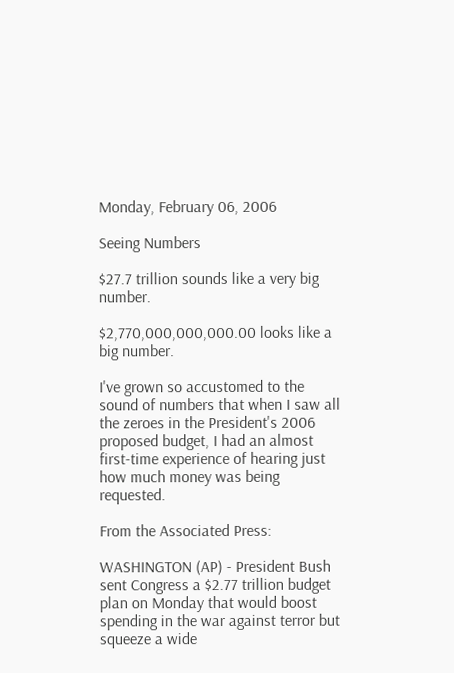Monday, February 06, 2006

Seeing Numbers

$27.7 trillion sounds like a very big number.

$2,770,000,000,000.00 looks like a big number.

I've grown so accustomed to the sound of numbers that when I saw all the zeroes in the President's 2006 proposed budget, I had an almost first-time experience of hearing just how much money was being requested.

From the Associated Press:

WASHINGTON (AP) - President Bush sent Congress a $2.77 trillion budget plan on Monday that would boost spending in the war against terror but squeeze a wide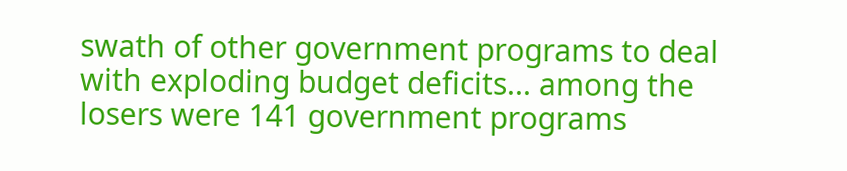swath of other government programs to deal with exploding budget deficits... among the losers were 141 government programs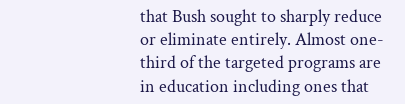that Bush sought to sharply reduce or eliminate entirely. Almost one-third of the targeted programs are in education including ones that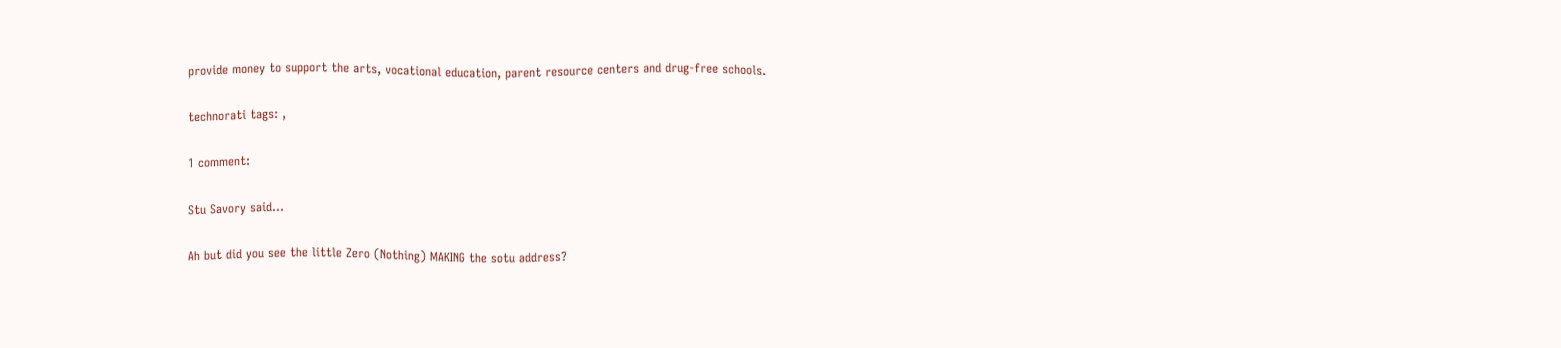provide money to support the arts, vocational education, parent resource centers and drug-free schools.

technorati tags: ,

1 comment:

Stu Savory said...

Ah but did you see the little Zero (Nothing) MAKING the sotu address?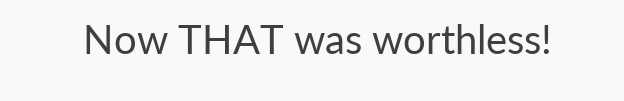Now THAT was worthless!